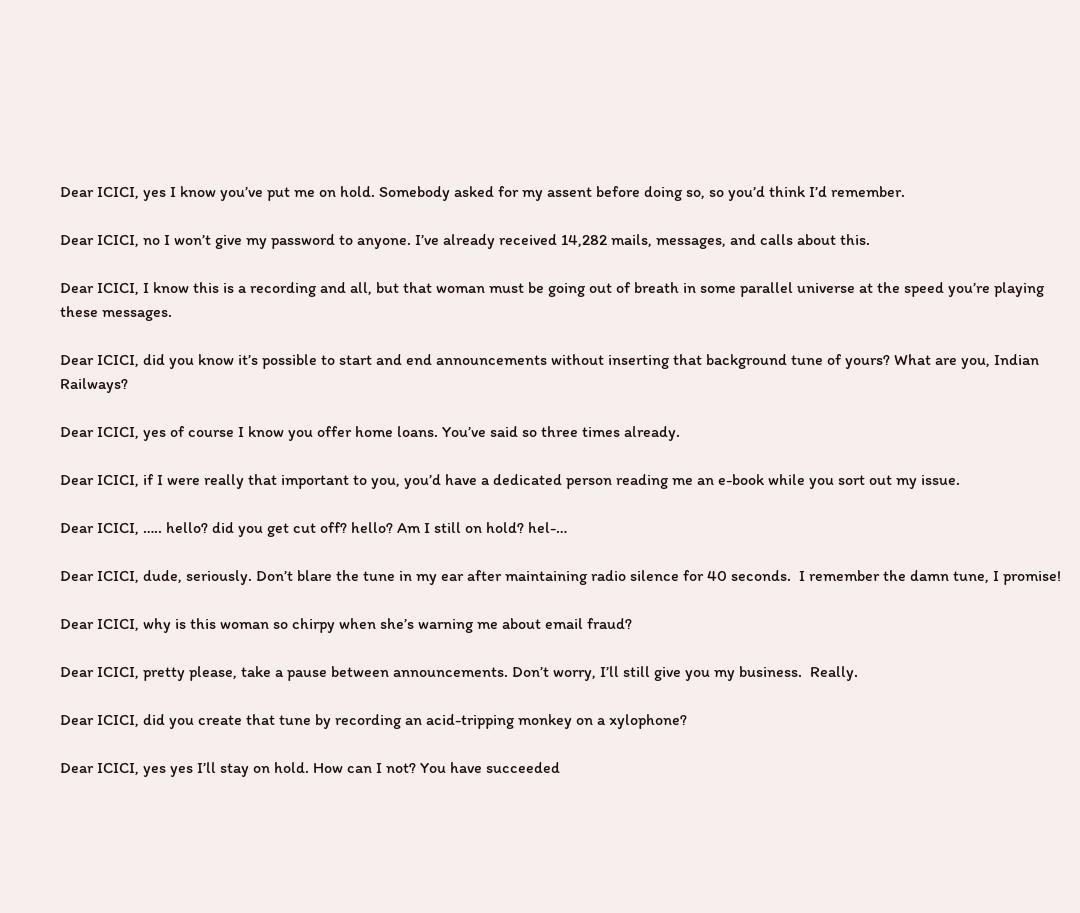Dear ICICI, yes I know you’ve put me on hold. Somebody asked for my assent before doing so, so you’d think I’d remember.

Dear ICICI, no I won’t give my password to anyone. I’ve already received 14,282 mails, messages, and calls about this.

Dear ICICI, I know this is a recording and all, but that woman must be going out of breath in some parallel universe at the speed you’re playing these messages.

Dear ICICI, did you know it’s possible to start and end announcements without inserting that background tune of yours? What are you, Indian Railways?

Dear ICICI, yes of course I know you offer home loans. You’ve said so three times already.

Dear ICICI, if I were really that important to you, you’d have a dedicated person reading me an e-book while you sort out my issue.

Dear ICICI, ….. hello? did you get cut off? hello? Am I still on hold? hel-…

Dear ICICI, dude, seriously. Don’t blare the tune in my ear after maintaining radio silence for 40 seconds.  I remember the damn tune, I promise!

Dear ICICI, why is this woman so chirpy when she’s warning me about email fraud?

Dear ICICI, pretty please, take a pause between announcements. Don’t worry, I’ll still give you my business.  Really.

Dear ICICI, did you create that tune by recording an acid-tripping monkey on a xylophone?

Dear ICICI, yes yes I’ll stay on hold. How can I not? You have succeeded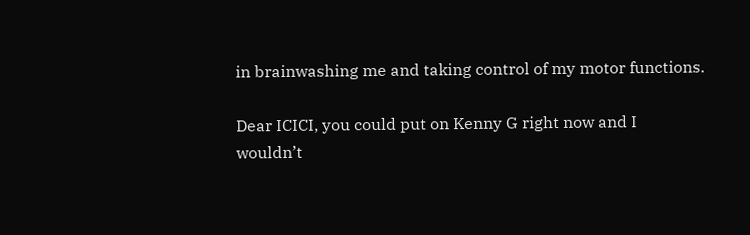in brainwashing me and taking control of my motor functions.

Dear ICICI, you could put on Kenny G right now and I wouldn’t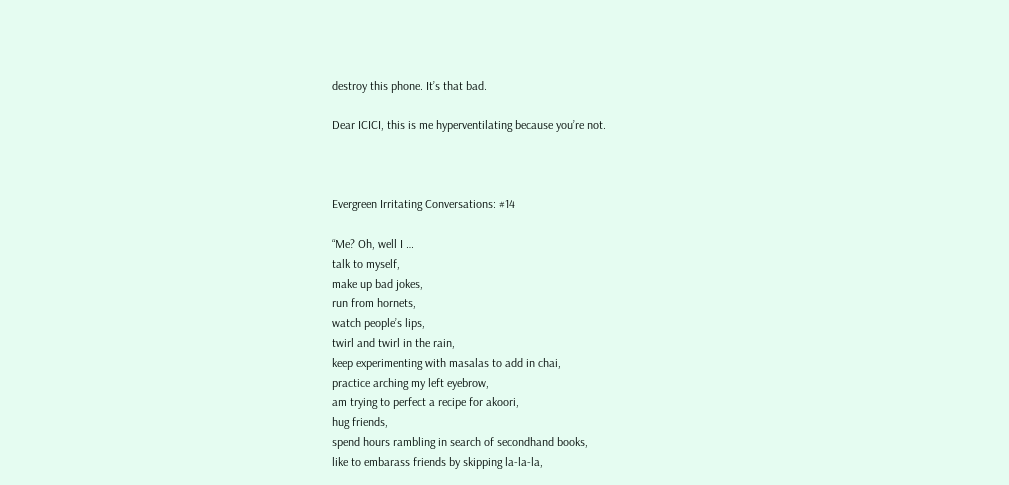destroy this phone. It’s that bad.

Dear ICICI, this is me hyperventilating because you’re not.



Evergreen Irritating Conversations: #14

“Me? Oh, well I …
talk to myself,
make up bad jokes,
run from hornets,
watch people’s lips,
twirl and twirl in the rain,
keep experimenting with masalas to add in chai,
practice arching my left eyebrow,
am trying to perfect a recipe for akoori,
hug friends,
spend hours rambling in search of secondhand books,
like to embarass friends by skipping la-la-la,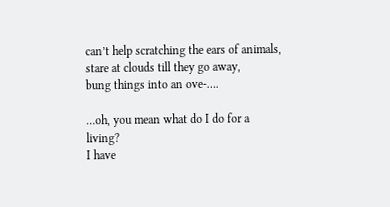can’t help scratching the ears of animals,
stare at clouds till they go away,
bung things into an ove-….

…oh, you mean what do I do for a living?
I have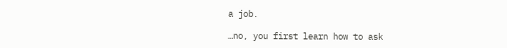a job.

…no, you first learn how to ask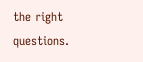the right questions.